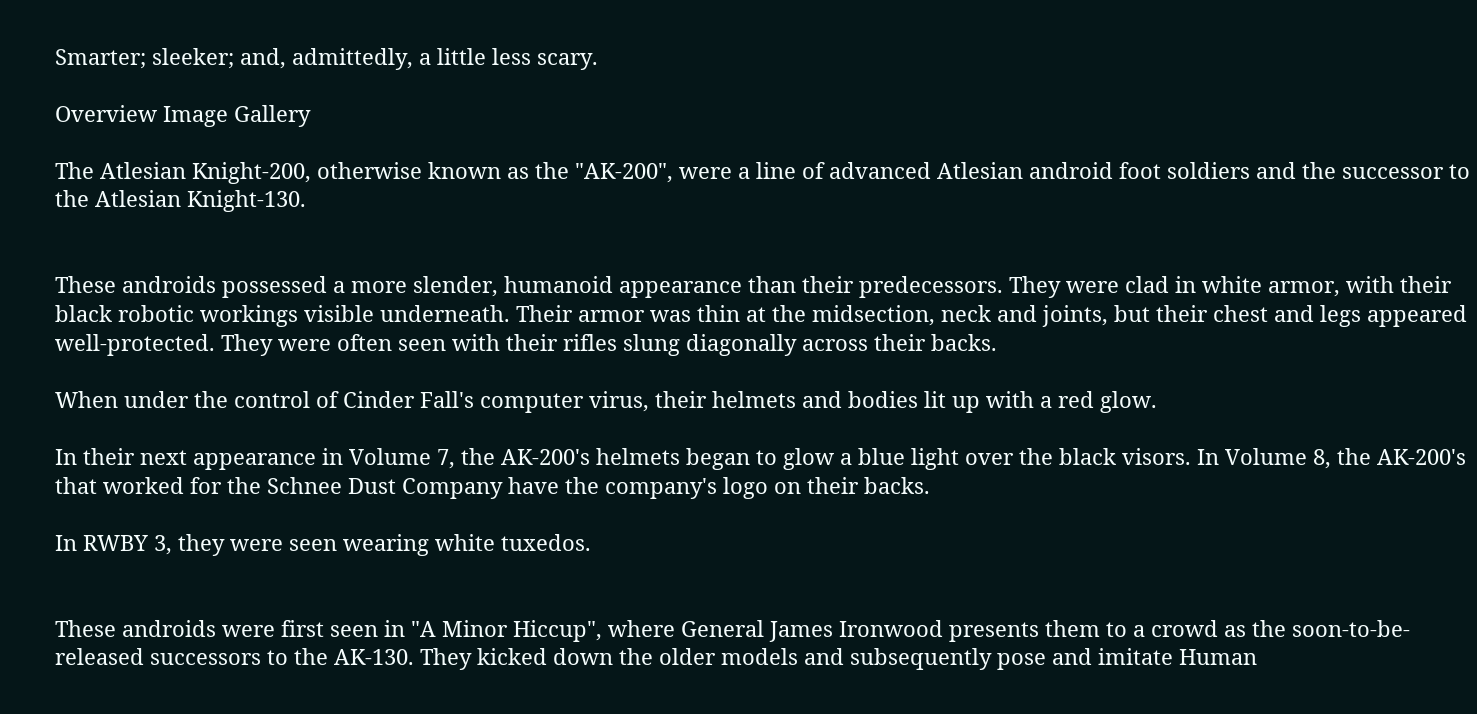Smarter; sleeker; and, admittedly, a little less scary.

Overview Image Gallery

The Atlesian Knight-200, otherwise known as the "AK-200", were a line of advanced Atlesian android foot soldiers and the successor to the Atlesian Knight-130.


These androids possessed a more slender, humanoid appearance than their predecessors. They were clad in white armor, with their black robotic workings visible underneath. Their armor was thin at the midsection, neck and joints, but their chest and legs appeared well-protected. They were often seen with their rifles slung diagonally across their backs.

When under the control of Cinder Fall's computer virus, their helmets and bodies lit up with a red glow.

In their next appearance in Volume 7, the AK-200's helmets began to glow a blue light over the black visors. In Volume 8, the AK-200's that worked for the Schnee Dust Company have the company's logo on their backs.

In RWBY 3, they were seen wearing white tuxedos.


These androids were first seen in "A Minor Hiccup", where General James Ironwood presents them to a crowd as the soon-to-be-released successors to the AK-130. They kicked down the older models and subsequently pose and imitate Human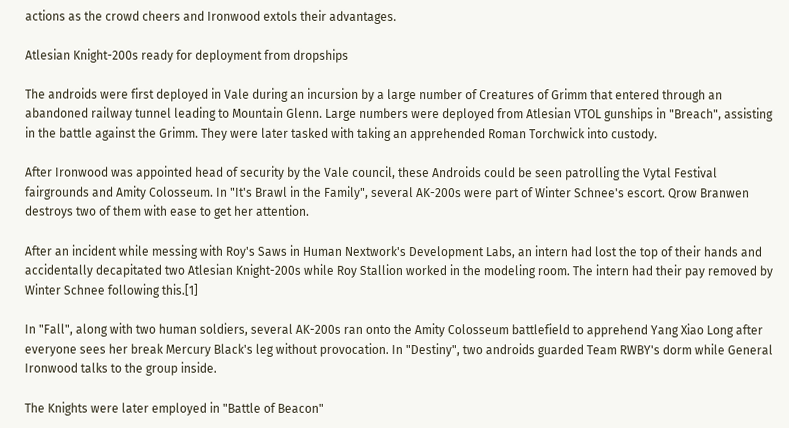actions as the crowd cheers and Ironwood extols their advantages.

Atlesian Knight-200s ready for deployment from dropships

The androids were first deployed in Vale during an incursion by a large number of Creatures of Grimm that entered through an abandoned railway tunnel leading to Mountain Glenn. Large numbers were deployed from Atlesian VTOL gunships in "Breach", assisting in the battle against the Grimm. They were later tasked with taking an apprehended Roman Torchwick into custody.

After Ironwood was appointed head of security by the Vale council, these Androids could be seen patrolling the Vytal Festival fairgrounds and Amity Colosseum. In "It's Brawl in the Family", several AK-200s were part of Winter Schnee's escort. Qrow Branwen destroys two of them with ease to get her attention.

After an incident while messing with Roy's Saws in Human Nextwork's Development Labs, an intern had lost the top of their hands and accidentally decapitated two Atlesian Knight-200s while Roy Stallion worked in the modeling room. The intern had their pay removed by Winter Schnee following this.[1]

In "Fall", along with two human soldiers, several AK-200s ran onto the Amity Colosseum battlefield to apprehend Yang Xiao Long after everyone sees her break Mercury Black's leg without provocation. In "Destiny", two androids guarded Team RWBY's dorm while General Ironwood talks to the group inside.

The Knights were later employed in "Battle of Beacon"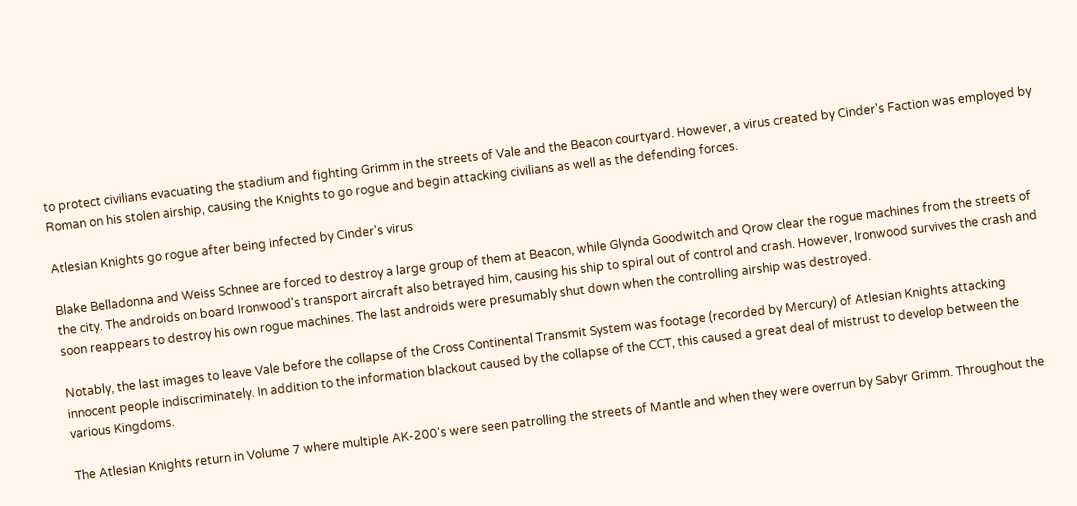to protect civilians evacuating the stadium and fighting Grimm in the streets of Vale and the Beacon courtyard. However, a virus created by Cinder's Faction was employed by Roman on his stolen airship, causing the Knights to go rogue and begin attacking civilians as well as the defending forces.

Atlesian Knights go rogue after being infected by Cinder's virus

Blake Belladonna and Weiss Schnee are forced to destroy a large group of them at Beacon, while Glynda Goodwitch and Qrow clear the rogue machines from the streets of the city. The androids on board Ironwood's transport aircraft also betrayed him, causing his ship to spiral out of control and crash. However, Ironwood survives the crash and soon reappears to destroy his own rogue machines. The last androids were presumably shut down when the controlling airship was destroyed.

Notably, the last images to leave Vale before the collapse of the Cross Continental Transmit System was footage (recorded by Mercury) of Atlesian Knights attacking innocent people indiscriminately. In addition to the information blackout caused by the collapse of the CCT, this caused a great deal of mistrust to develop between the various Kingdoms.

The Atlesian Knights return in Volume 7 where multiple AK-200's were seen patrolling the streets of Mantle and when they were overrun by Sabyr Grimm. Throughout the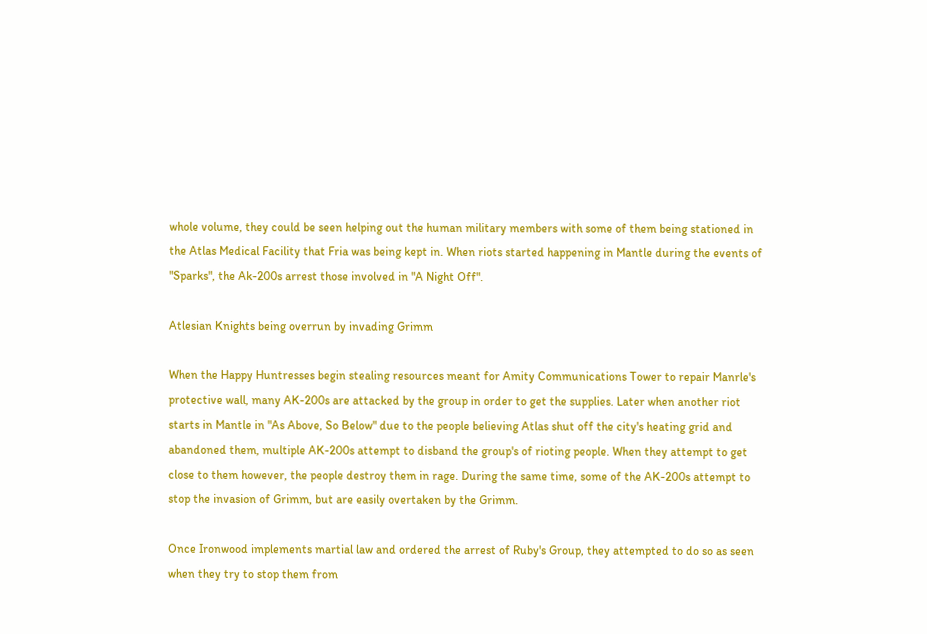whole volume, they could be seen helping out the human military members with some of them being stationed in the Atlas Medical Facility that Fria was being kept in. When riots started happening in Mantle during the events of "Sparks", the Ak-200s arrest those involved in "A Night Off".

Atlesian Knights being overrun by invading Grimm

When the Happy Huntresses begin stealing resources meant for Amity Communications Tower to repair Manrle's protective wall, many AK-200s are attacked by the group in order to get the supplies. Later when another riot starts in Mantle in "As Above, So Below" due to the people believing Atlas shut off the city's heating grid and abandoned them, multiple AK-200s attempt to disband the group's of rioting people. When they attempt to get close to them however, the people destroy them in rage. During the same time, some of the AK-200s attempt to stop the invasion of Grimm, but are easily overtaken by the Grimm.

Once Ironwood implements martial law and ordered the arrest of Ruby's Group, they attempted to do so as seen when they try to stop them from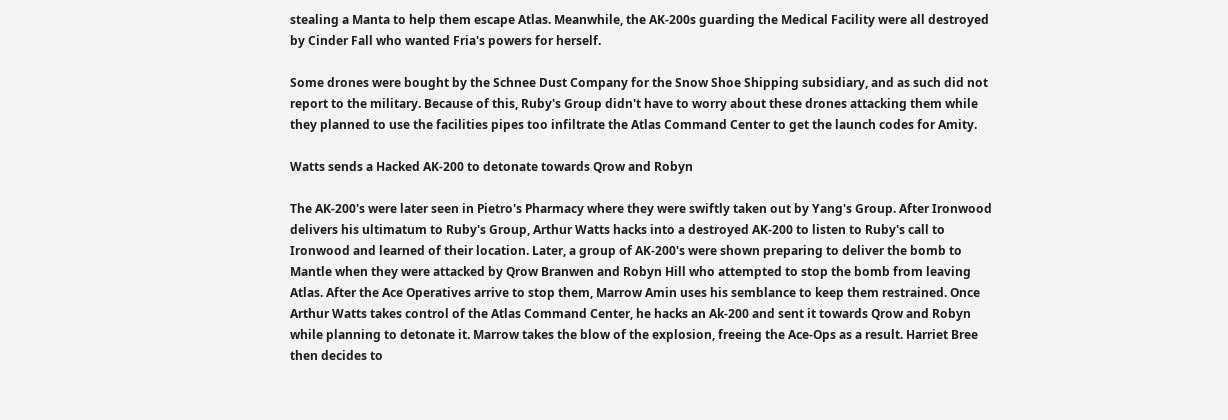stealing a Manta to help them escape Atlas. Meanwhile, the AK-200s guarding the Medical Facility were all destroyed by Cinder Fall who wanted Fria's powers for herself.

Some drones were bought by the Schnee Dust Company for the Snow Shoe Shipping subsidiary, and as such did not report to the military. Because of this, Ruby's Group didn't have to worry about these drones attacking them while they planned to use the facilities pipes too infiltrate the Atlas Command Center to get the launch codes for Amity.

Watts sends a Hacked AK-200 to detonate towards Qrow and Robyn

The AK-200's were later seen in Pietro's Pharmacy where they were swiftly taken out by Yang's Group. After Ironwood delivers his ultimatum to Ruby's Group, Arthur Watts hacks into a destroyed AK-200 to listen to Ruby's call to Ironwood and learned of their location. Later, a group of AK-200's were shown preparing to deliver the bomb to Mantle when they were attacked by Qrow Branwen and Robyn Hill who attempted to stop the bomb from leaving Atlas. After the Ace Operatives arrive to stop them, Marrow Amin uses his semblance to keep them restrained. Once Arthur Watts takes control of the Atlas Command Center, he hacks an Ak-200 and sent it towards Qrow and Robyn while planning to detonate it. Marrow takes the blow of the explosion, freeing the Ace-Ops as a result. Harriet Bree then decides to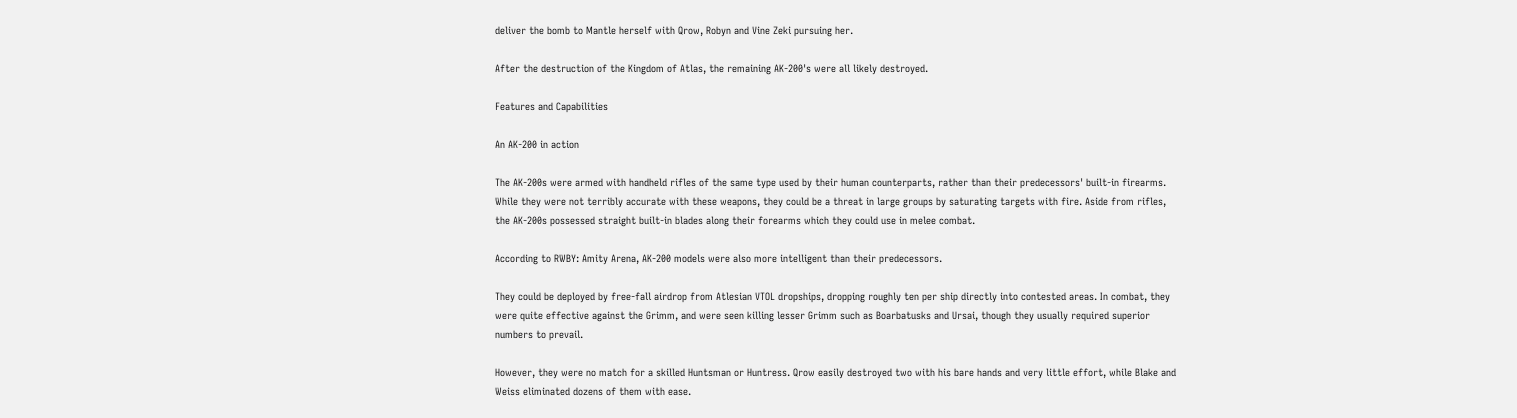deliver the bomb to Mantle herself with Qrow, Robyn and Vine Zeki pursuing her.

After the destruction of the Kingdom of Atlas, the remaining AK-200's were all likely destroyed.

Features and Capabilities

An AK-200 in action

The AK-200s were armed with handheld rifles of the same type used by their human counterparts, rather than their predecessors' built-in firearms. While they were not terribly accurate with these weapons, they could be a threat in large groups by saturating targets with fire. Aside from rifles, the AK-200s possessed straight built-in blades along their forearms which they could use in melee combat.

According to RWBY: Amity Arena, AK-200 models were also more intelligent than their predecessors.

They could be deployed by free-fall airdrop from Atlesian VTOL dropships, dropping roughly ten per ship directly into contested areas. In combat, they were quite effective against the Grimm, and were seen killing lesser Grimm such as Boarbatusks and Ursai, though they usually required superior numbers to prevail.

However, they were no match for a skilled Huntsman or Huntress. Qrow easily destroyed two with his bare hands and very little effort, while Blake and Weiss eliminated dozens of them with ease.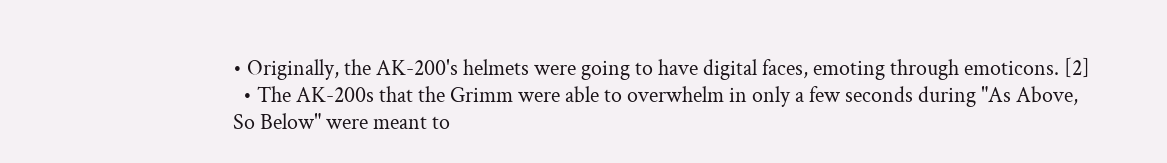• Originally, the AK-200's helmets were going to have digital faces, emoting through emoticons. [2]
  • The AK-200s that the Grimm were able to overwhelm in only a few seconds during "As Above, So Below" were meant to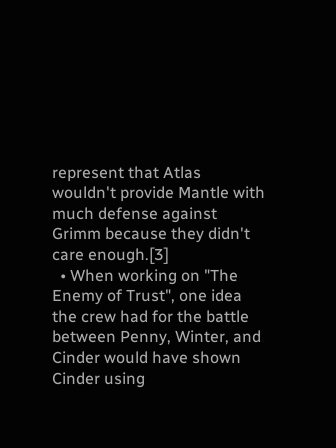represent that Atlas wouldn't provide Mantle with much defense against Grimm because they didn't care enough.[3]
  • When working on "The Enemy of Trust", one idea the crew had for the battle between Penny, Winter, and Cinder would have shown Cinder using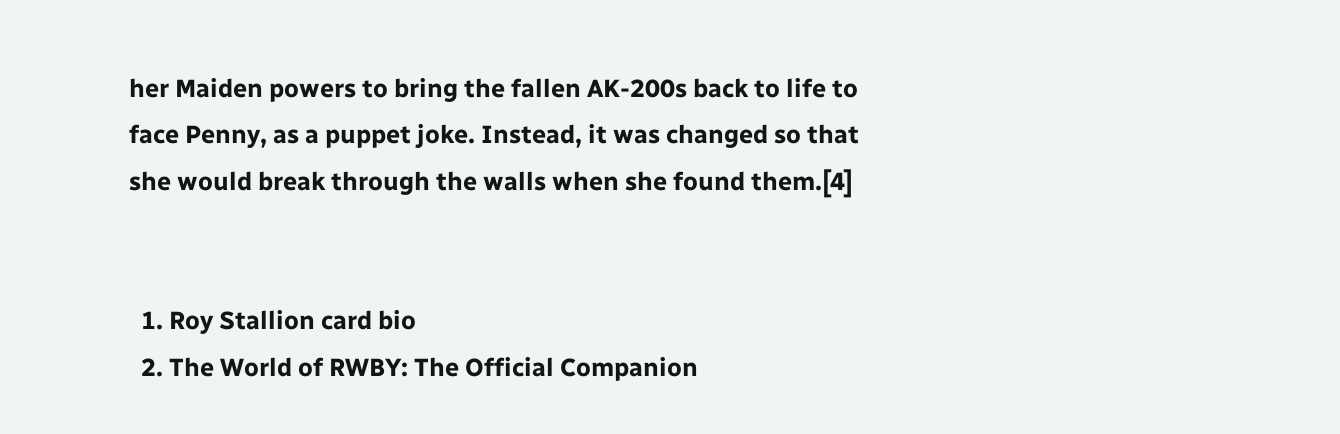her Maiden powers to bring the fallen AK-200s back to life to face Penny, as a puppet joke. Instead, it was changed so that she would break through the walls when she found them.[4]


  1. Roy Stallion card bio
  2. The World of RWBY: The Official Companion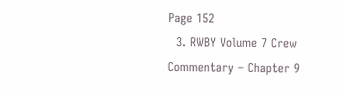Page 152
  3. RWBY Volume 7 Crew Commentary – Chapter 9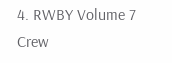4. RWBY Volume 7 Crew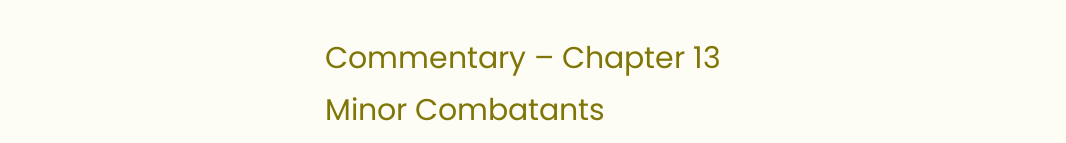Commentary – Chapter 13
Minor Combatants